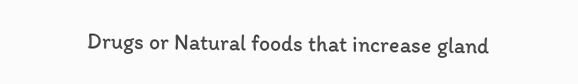Drugs or Natural foods that increase gland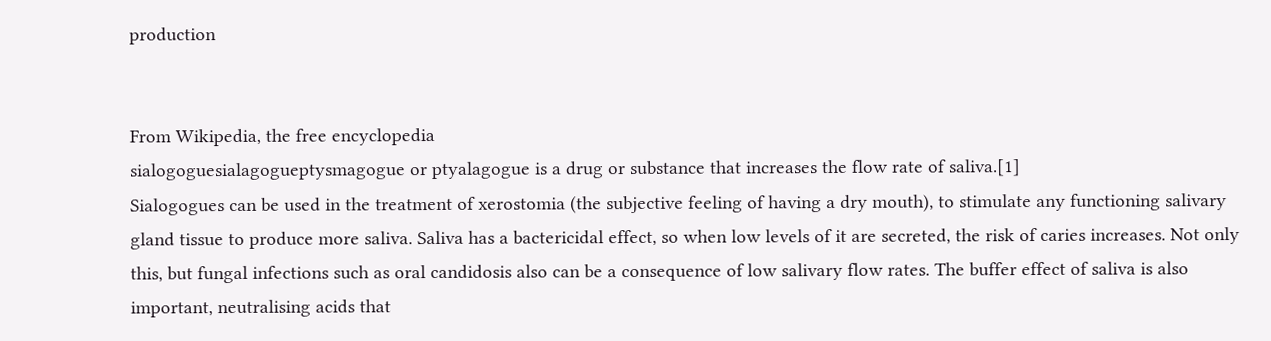production


From Wikipedia, the free encyclopedia
sialogoguesialagogueptysmagogue or ptyalagogue is a drug or substance that increases the flow rate of saliva.[1]
Sialogogues can be used in the treatment of xerostomia (the subjective feeling of having a dry mouth), to stimulate any functioning salivary gland tissue to produce more saliva. Saliva has a bactericidal effect, so when low levels of it are secreted, the risk of caries increases. Not only this, but fungal infections such as oral candidosis also can be a consequence of low salivary flow rates. The buffer effect of saliva is also important, neutralising acids that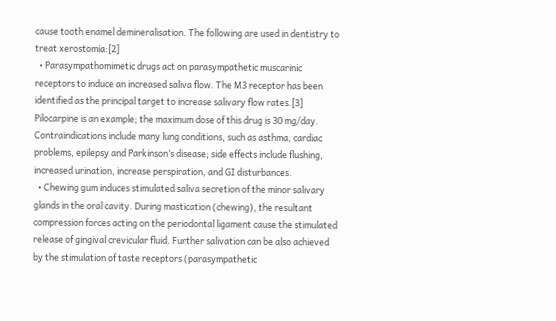cause tooth enamel demineralisation. The following are used in dentistry to treat xerostomia:[2]
  • Parasympathomimetic drugs act on parasympathetic muscarinic receptors to induce an increased saliva flow. The M3 receptor has been identified as the principal target to increase salivary flow rates.[3] Pilocarpine is an example; the maximum dose of this drug is 30 mg/day. Contraindications include many lung conditions, such as asthma, cardiac problems, epilepsy and Parkinson’s disease; side effects include flushing, increased urination, increase perspiration, and GI disturbances.
  • Chewing gum induces stimulated saliva secretion of the minor salivary glands in the oral cavity. During mastication (chewing), the resultant compression forces acting on the periodontal ligament cause the stimulated release of gingival crevicular fluid. Further salivation can be also achieved by the stimulation of taste receptors (parasympathetic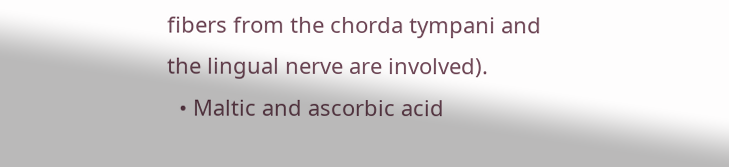fibers from the chorda tympani and the lingual nerve are involved).
  • Maltic and ascorbic acid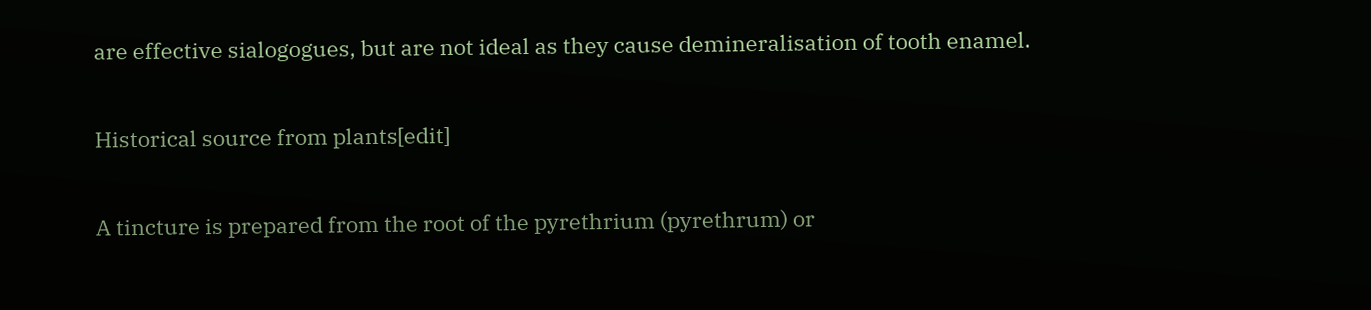are effective sialogogues, but are not ideal as they cause demineralisation of tooth enamel.

Historical source from plants[edit]

A tincture is prepared from the root of the pyrethrium (pyrethrum) or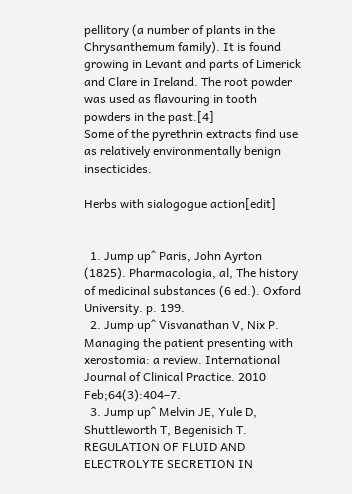pellitory (a number of plants in the Chrysanthemum family). It is found growing in Levant and parts of Limerick and Clare in Ireland. The root powder was used as flavouring in tooth powders in the past.[4]
Some of the pyrethrin extracts find use as relatively environmentally benign insecticides.

Herbs with sialogogue action[edit]


  1. Jump up^ Paris, John Ayrton (1825). Pharmacologia, al, The history of medicinal substances (6 ed.). Oxford University. p. 199.
  2. Jump up^ Visvanathan V, Nix P. Managing the patient presenting with xerostomia: a review. International Journal of Clinical Practice. 2010 Feb;64(3):404–7.
  3. Jump up^ Melvin JE, Yule D, Shuttleworth T, Begenisich T. REGULATION OF FLUID AND ELECTROLYTE SECRETION IN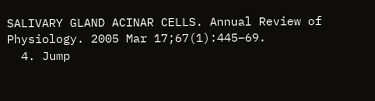SALIVARY GLAND ACINAR CELLS. Annual Review of Physiology. 2005 Mar 17;67(1):445–69.
  4. Jump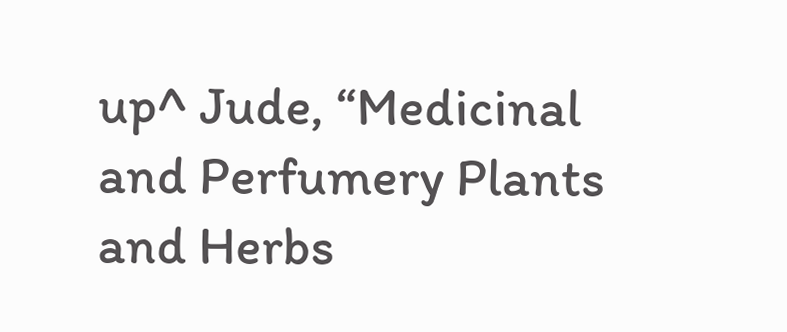up^ Jude, “Medicinal and Perfumery Plants and Herbs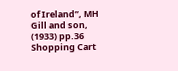of Ireland”, MH Gill and son, (1933) pp.36
Shopping Cart